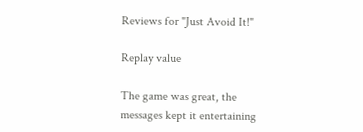Reviews for "Just Avoid It!"

Replay value

The game was great, the messages kept it entertaining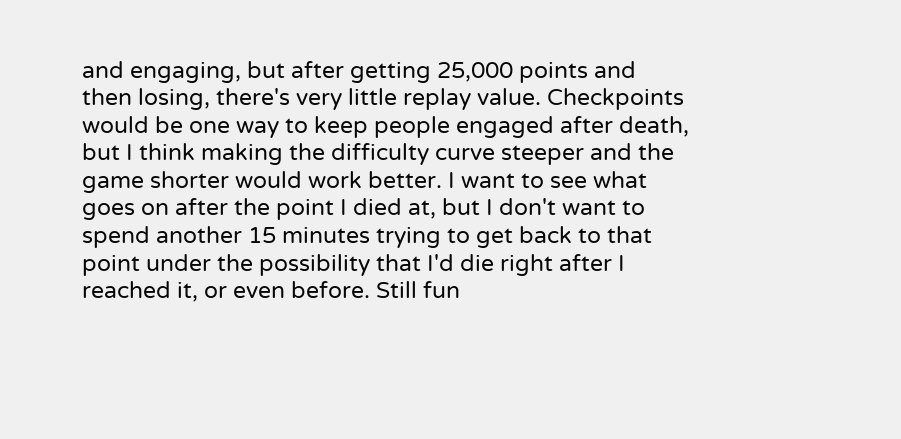and engaging, but after getting 25,000 points and then losing, there's very little replay value. Checkpoints would be one way to keep people engaged after death, but I think making the difficulty curve steeper and the game shorter would work better. I want to see what goes on after the point I died at, but I don't want to spend another 15 minutes trying to get back to that point under the possibility that I'd die right after I reached it, or even before. Still fun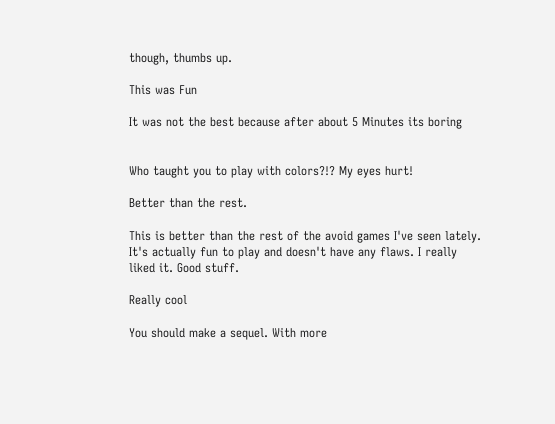though, thumbs up.

This was Fun

It was not the best because after about 5 Minutes its boring


Who taught you to play with colors?!? My eyes hurt!

Better than the rest.

This is better than the rest of the avoid games I've seen lately. It's actually fun to play and doesn't have any flaws. I really liked it. Good stuff.

Really cool

You should make a sequel. With more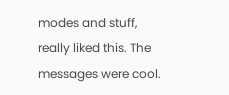modes and stuff, really liked this. The messages were cool.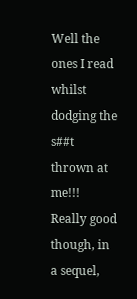Well the ones I read whilst dodging the s##t thrown at me!!! Really good though, in a sequel,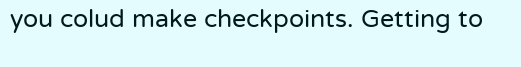you colud make checkpoints. Getting to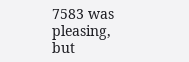7583 was pleasing, but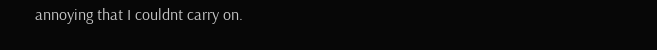annoying that I couldnt carry on.